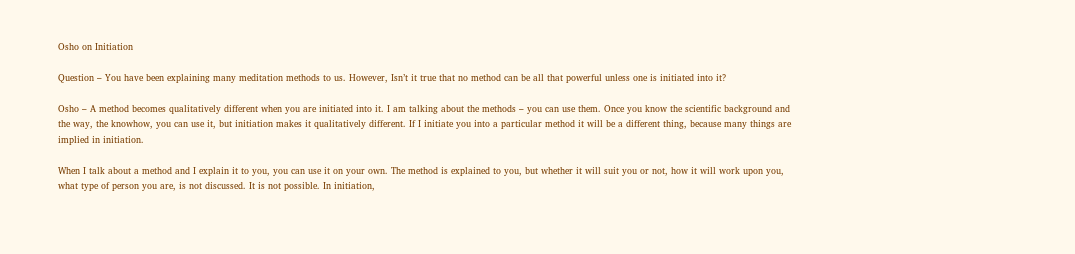Osho on Initiation

Question – You have been explaining many meditation methods to us. However, Isn’t it true that no method can be all that powerful unless one is initiated into it?

Osho – A method becomes qualitatively different when you are initiated into it. I am talking about the methods – you can use them. Once you know the scientific background and the way, the knowhow, you can use it, but initiation makes it qualitatively different. If I initiate you into a particular method it will be a different thing, because many things are implied in initiation.

When I talk about a method and I explain it to you, you can use it on your own. The method is explained to you, but whether it will suit you or not, how it will work upon you, what type of person you are, is not discussed. It is not possible. In initiation,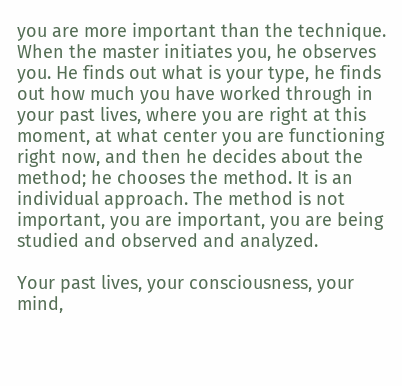you are more important than the technique. When the master initiates you, he observes you. He finds out what is your type, he finds out how much you have worked through in your past lives, where you are right at this moment, at what center you are functioning right now, and then he decides about the method; he chooses the method. It is an individual approach. The method is not important, you are important, you are being studied and observed and analyzed.

Your past lives, your consciousness, your mind,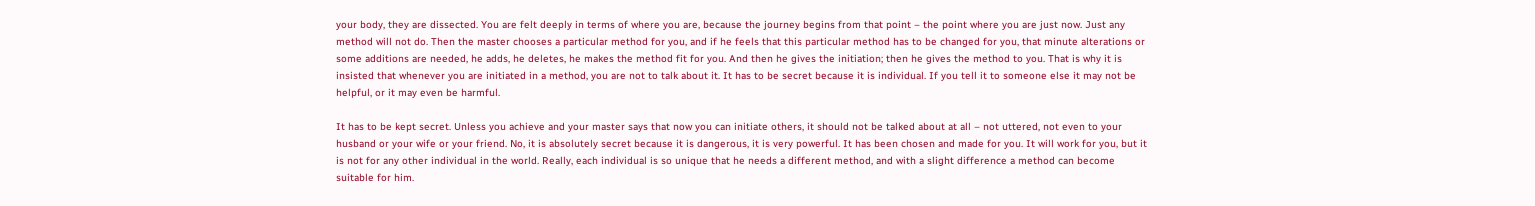your body, they are dissected. You are felt deeply in terms of where you are, because the journey begins from that point – the point where you are just now. Just any method will not do. Then the master chooses a particular method for you, and if he feels that this particular method has to be changed for you, that minute alterations or some additions are needed, he adds, he deletes, he makes the method fit for you. And then he gives the initiation; then he gives the method to you. That is why it is insisted that whenever you are initiated in a method, you are not to talk about it. It has to be secret because it is individual. If you tell it to someone else it may not be helpful, or it may even be harmful.

It has to be kept secret. Unless you achieve and your master says that now you can initiate others, it should not be talked about at all – not uttered, not even to your husband or your wife or your friend. No, it is absolutely secret because it is dangerous, it is very powerful. It has been chosen and made for you. It will work for you, but it is not for any other individual in the world. Really, each individual is so unique that he needs a different method, and with a slight difference a method can become suitable for him.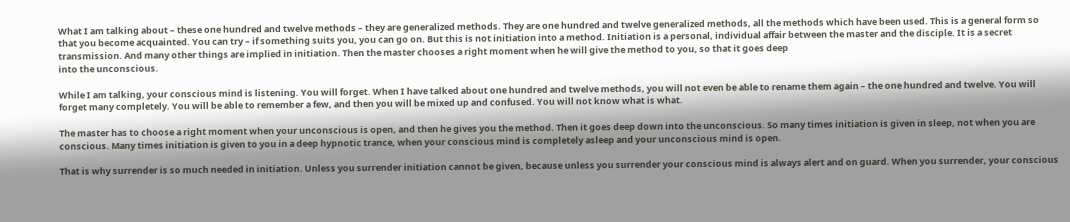What I am talking about – these one hundred and twelve methods – they are generalized methods. They are one hundred and twelve generalized methods, all the methods which have been used. This is a general form so that you become acquainted. You can try – if something suits you, you can go on. But this is not initiation into a method. Initiation is a personal, individual affair between the master and the disciple. It is a secret transmission. And many other things are implied in initiation. Then the master chooses a right moment when he will give the method to you, so that it goes deep
into the unconscious.

While I am talking, your conscious mind is listening. You will forget. When I have talked about one hundred and twelve methods, you will not even be able to rename them again – the one hundred and twelve. You will forget many completely. You will be able to remember a few, and then you will be mixed up and confused. You will not know what is what.

The master has to choose a right moment when your unconscious is open, and then he gives you the method. Then it goes deep down into the unconscious. So many times initiation is given in sleep, not when you are conscious. Many times initiation is given to you in a deep hypnotic trance, when your conscious mind is completely asleep and your unconscious mind is open.

That is why surrender is so much needed in initiation. Unless you surrender initiation cannot be given, because unless you surrender your conscious mind is always alert and on guard. When you surrender, your conscious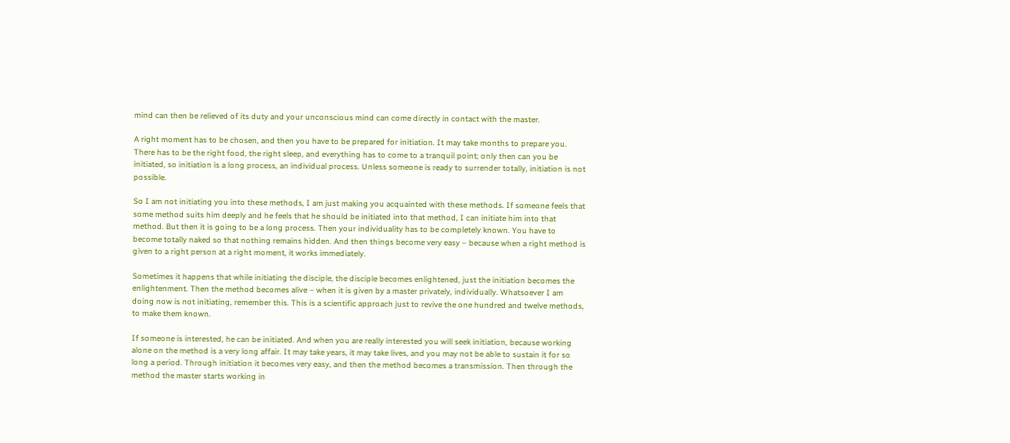mind can then be relieved of its duty and your unconscious mind can come directly in contact with the master.

A right moment has to be chosen, and then you have to be prepared for initiation. It may take months to prepare you. There has to be the right food, the right sleep, and everything has to come to a tranquil point; only then can you be initiated, so initiation is a long process, an individual process. Unless someone is ready to surrender totally, initiation is not possible.

So I am not initiating you into these methods, I am just making you acquainted with these methods. If someone feels that some method suits him deeply and he feels that he should be initiated into that method, I can initiate him into that method. But then it is going to be a long process. Then your individuality has to be completely known. You have to become totally naked so that nothing remains hidden. And then things become very easy – because when a right method is given to a right person at a right moment, it works immediately.

Sometimes it happens that while initiating the disciple, the disciple becomes enlightened, just the initiation becomes the enlightenment. Then the method becomes alive – when it is given by a master privately, individually. Whatsoever I am doing now is not initiating, remember this. This is a scientific approach just to revive the one hundred and twelve methods, to make them known.

If someone is interested, he can be initiated. And when you are really interested you will seek initiation, because working alone on the method is a very long affair. It may take years, it may take lives, and you may not be able to sustain it for so long a period. Through initiation it becomes very easy, and then the method becomes a transmission. Then through the method the master starts working in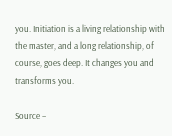you. Initiation is a living relationship with the master, and a long relationship, of course, goes deep. It changes you and transforms you.

Source –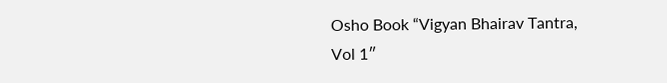Osho Book “Vigyan Bhairav Tantra, Vol 1″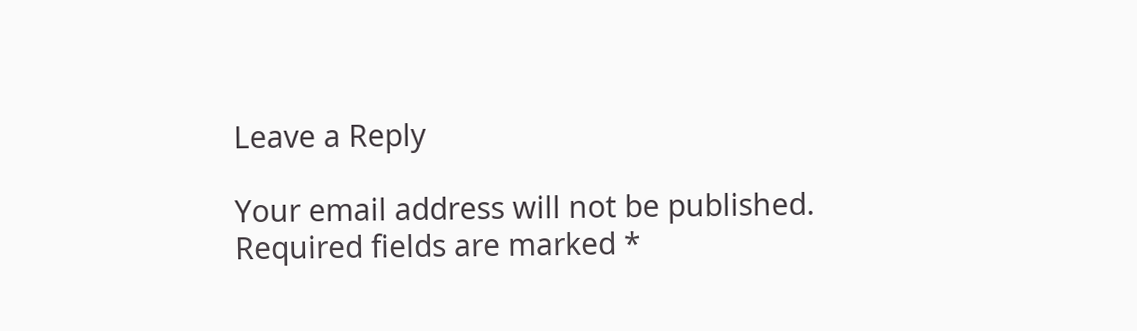Leave a Reply

Your email address will not be published. Required fields are marked *